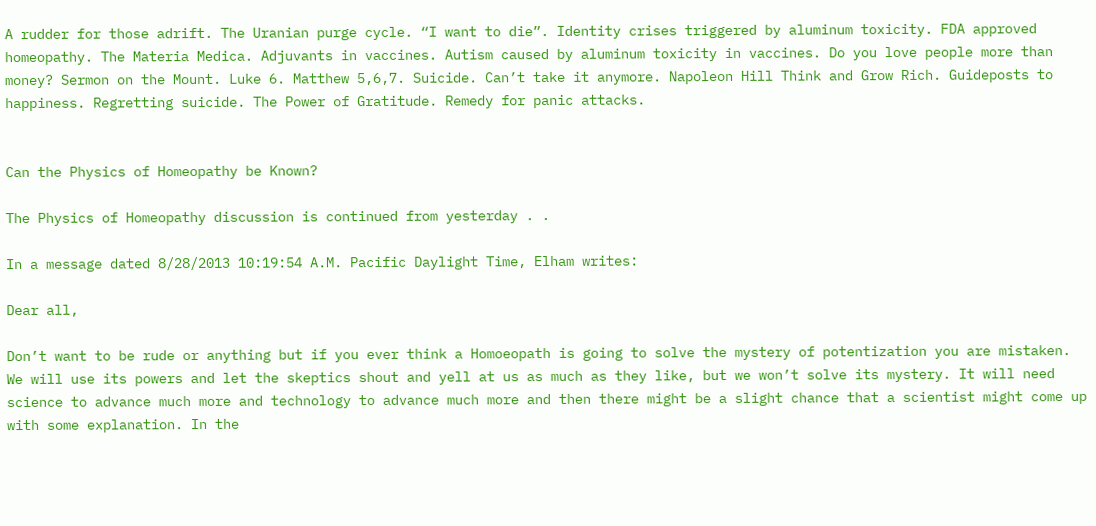A rudder for those adrift. The Uranian purge cycle. “I want to die”. Identity crises triggered by aluminum toxicity. FDA approved homeopathy. The Materia Medica. Adjuvants in vaccines. Autism caused by aluminum toxicity in vaccines. Do you love people more than money? Sermon on the Mount. Luke 6. Matthew 5,6,7. Suicide. Can’t take it anymore. Napoleon Hill Think and Grow Rich. Guideposts to happiness. Regretting suicide. The Power of Gratitude. Remedy for panic attacks.


Can the Physics of Homeopathy be Known?

The Physics of Homeopathy discussion is continued from yesterday . .

In a message dated 8/28/2013 10:19:54 A.M. Pacific Daylight Time, Elham writes:

Dear all,

Don’t want to be rude or anything but if you ever think a Homoeopath is going to solve the mystery of potentization you are mistaken. We will use its powers and let the skeptics shout and yell at us as much as they like, but we won’t solve its mystery. It will need science to advance much more and technology to advance much more and then there might be a slight chance that a scientist might come up with some explanation. In the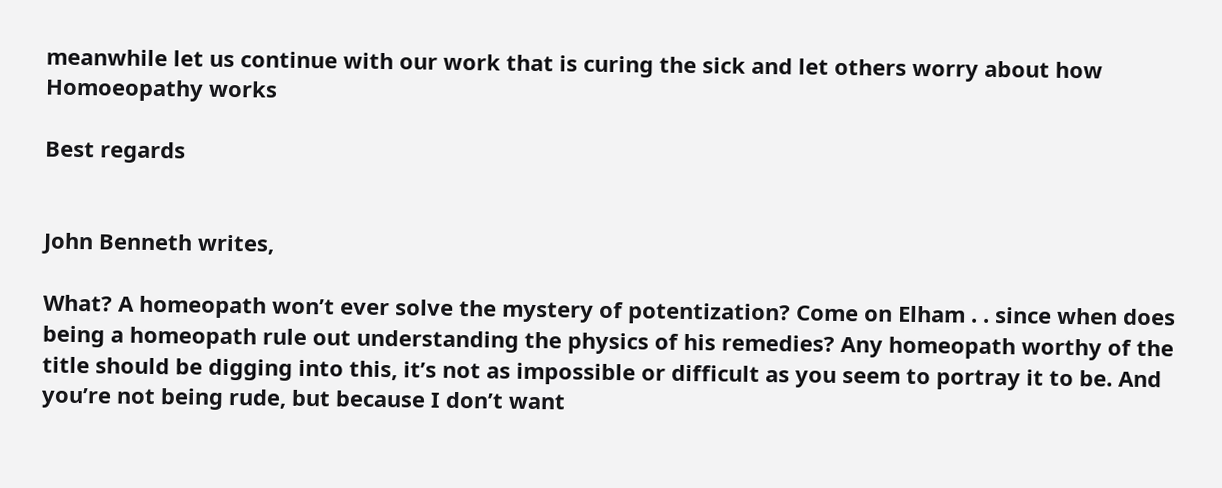meanwhile let us continue with our work that is curing the sick and let others worry about how Homoeopathy works

Best regards


John Benneth writes,

What? A homeopath won’t ever solve the mystery of potentization? Come on Elham . . since when does being a homeopath rule out understanding the physics of his remedies? Any homeopath worthy of the title should be digging into this, it’s not as impossible or difficult as you seem to portray it to be. And you’re not being rude, but because I don’t want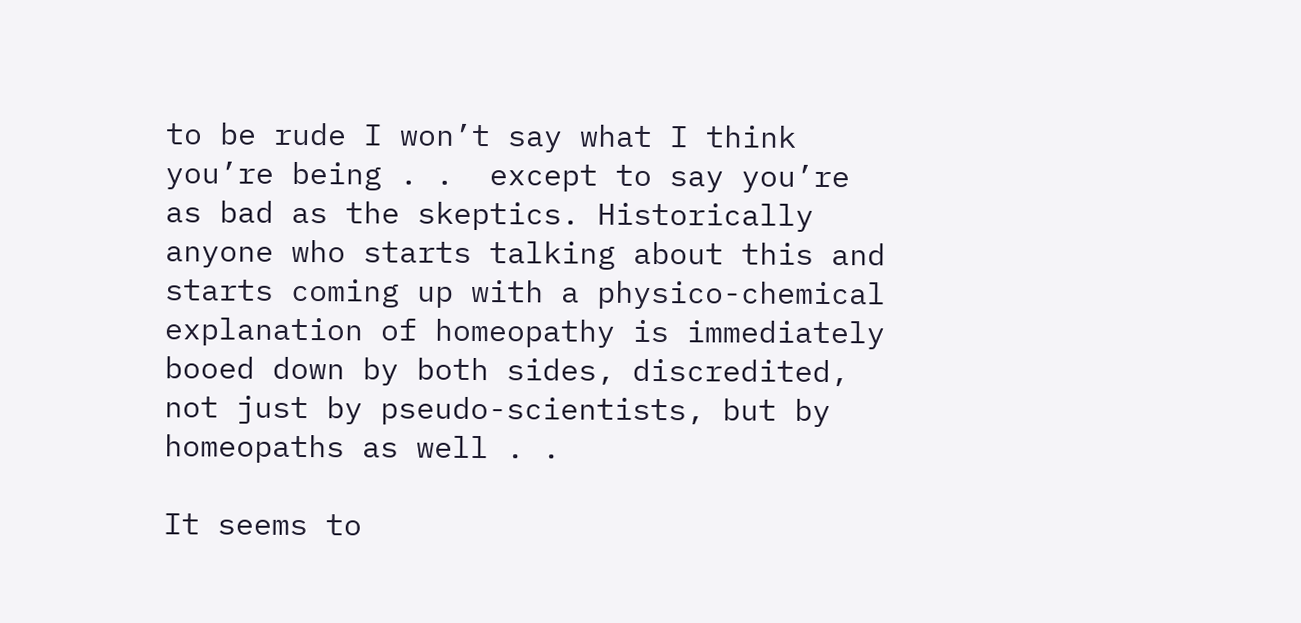to be rude I won’t say what I think you’re being . .  except to say you’re as bad as the skeptics. Historically anyone who starts talking about this and starts coming up with a physico-chemical explanation of homeopathy is immediately booed down by both sides, discredited, not just by pseudo-scientists, but by homeopaths as well . .

It seems to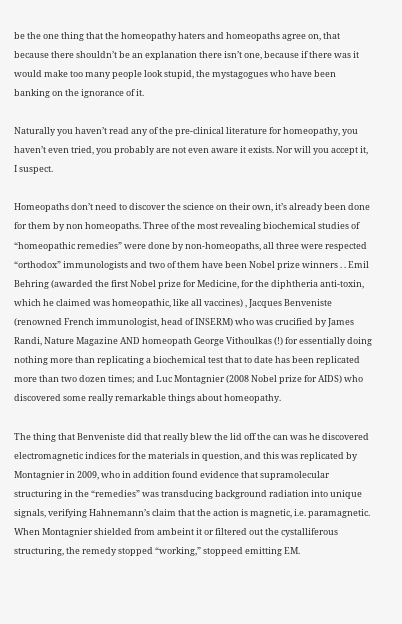be the one thing that the homeopathy haters and homeopaths agree on, that because there shouldn’t be an explanation there isn’t one, because if there was it would make too many people look stupid, the mystagogues who have been banking on the ignorance of it.

Naturally you haven’t read any of the pre-clinical literature for homeopathy, you haven’t even tried, you probably are not even aware it exists. Nor will you accept it, I suspect.

Homeopaths don’t need to discover the science on their own, it’s already been done for them by non homeopaths. Three of the most revealing biochemical studies of “homeopathic remedies” were done by non-homeopaths, all three were respected “orthodox” immunologists and two of them have been Nobel prize winners . . Emil Behring (awarded the first Nobel prize for Medicine, for the diphtheria anti-toxin, which he claimed was homeopathic, like all vaccines) , Jacques Benveniste (renowned French immunologist, head of INSERM) who was crucified by James Randi, Nature Magazine AND homeopath George Vithoulkas (!) for essentially doing nothing more than replicating a biochemical test that to date has been replicated more than two dozen times; and Luc Montagnier (2008 Nobel prize for AIDS) who discovered some really remarkable things about homeopathy.

The thing that Benveniste did that really blew the lid off the can was he discovered electromagnetic indices for the materials in question, and this was replicated by Montagnier in 2009, who in addition found evidence that supramolecular structuring in the “remedies” was transducing background radiation into unique signals, verifying Hahnemann’s claim that the action is magnetic, i.e. paramagnetic. When Montagnier shielded from ambeint it or filtered out the cystalliferous structuring, the remedy stopped “working,” stoppeed emitting EM.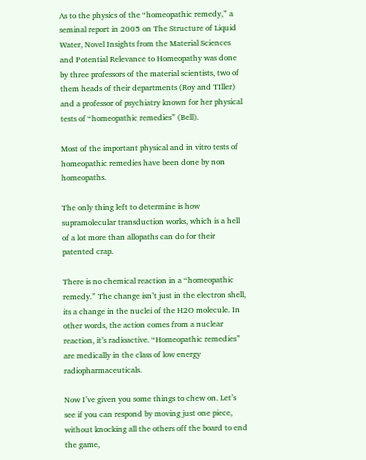As to the physics of the “homeopathic remedy,” a seminal report in 2005 on The Structure of Liquid Water, Novel Insights from the Material Sciences and Potential Relevance to Homeopathy was done by three professors of the material scientists, two of them heads of their departments (Roy and TIller) and a professor of psychiatry known for her physical tests of “homeopathic remedies” (Bell).

Most of the important physical and in vitro tests of homeopathic remedies have been done by non homeopaths.

The only thing left to determine is how supramolecular transduction works, which is a hell of a lot more than allopaths can do for their patented crap.

There is no chemical reaction in a “homeopathic remedy.” The change isn’t just in the electron shell, its a change in the nuclei of the H2O molecule. In other words, the action comes from a nuclear reaction, it’s radioactive. “Homeopathic remedies” are medically in the class of low energy radiopharmaceuticals.

Now I’ve given you some things to chew on. Let’s see if you can respond by moving just one piece, without knocking all the others off the board to end the game,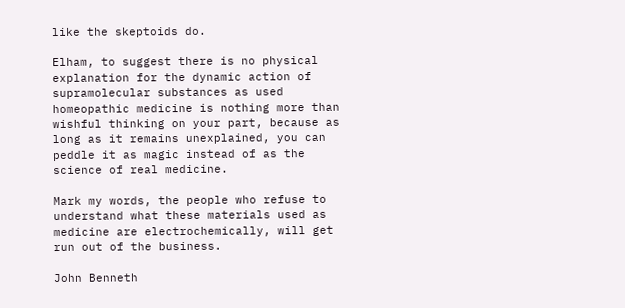like the skeptoids do.

Elham, to suggest there is no physical explanation for the dynamic action of supramolecular substances as used homeopathic medicine is nothing more than wishful thinking on your part, because as long as it remains unexplained, you can peddle it as magic instead of as the science of real medicine.

Mark my words, the people who refuse to understand what these materials used as medicine are electrochemically, will get run out of the business.

John Benneth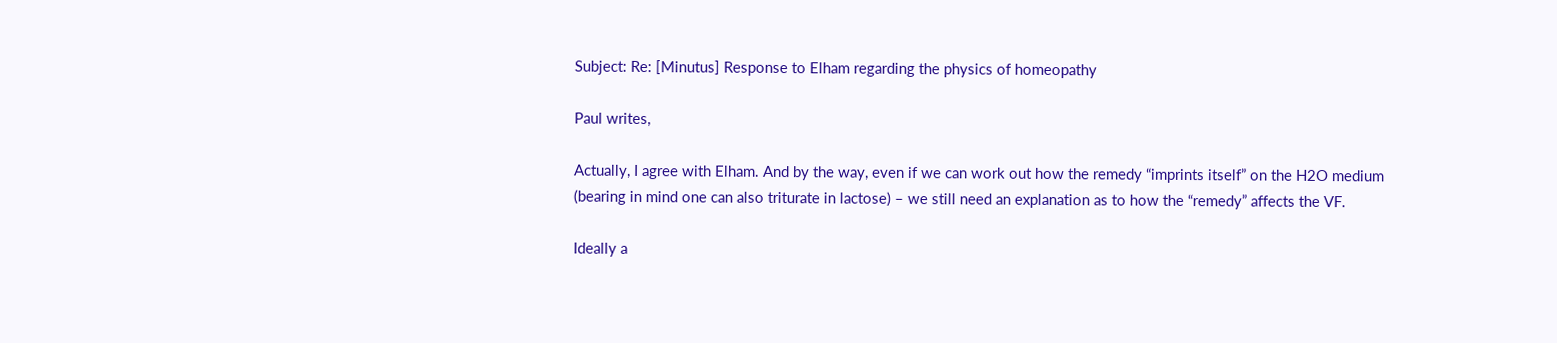Subject: Re: [Minutus] Response to Elham regarding the physics of homeopathy

Paul writes,

Actually, I agree with Elham. And by the way, even if we can work out how the remedy “imprints itself” on the H2O medium (bearing in mind one can also triturate in lactose) – we still need an explanation as to how the “remedy” affects the VF.

Ideally a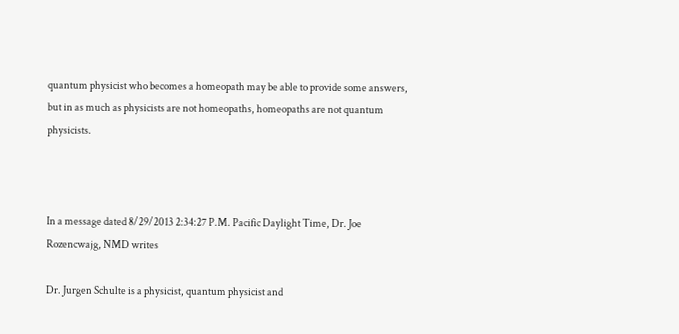quantum physicist who becomes a homeopath may be able to provide some answers, but in as much as physicists are not homeopaths, homeopaths are not quantum physicists.



In a message dated 8/29/2013 2:34:27 P.M. Pacific Daylight Time, Dr. Joe Rozencwajg, NMD writes

Dr. Jurgen Schulte is a physicist, quantum physicist and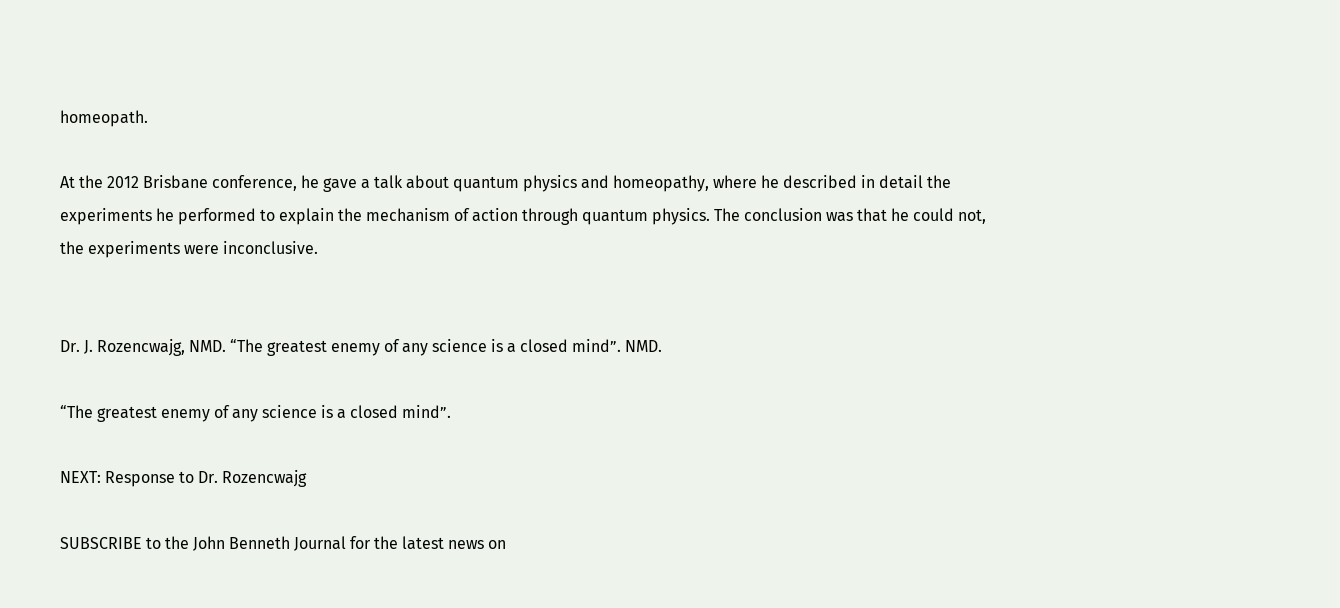homeopath.

At the 2012 Brisbane conference, he gave a talk about quantum physics and homeopathy, where he described in detail the experiments he performed to explain the mechanism of action through quantum physics. The conclusion was that he could not, the experiments were inconclusive.


Dr. J. Rozencwajg, NMD. “The greatest enemy of any science is a closed mind”. NMD.

“The greatest enemy of any science is a closed mind”.

NEXT: Response to Dr. Rozencwajg

SUBSCRIBE to the John Benneth Journal for the latest news on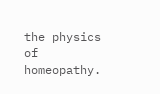the physics of homeopathy.